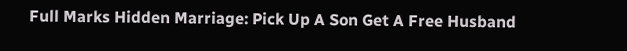Full Marks Hidden Marriage: Pick Up A Son Get A Free Husband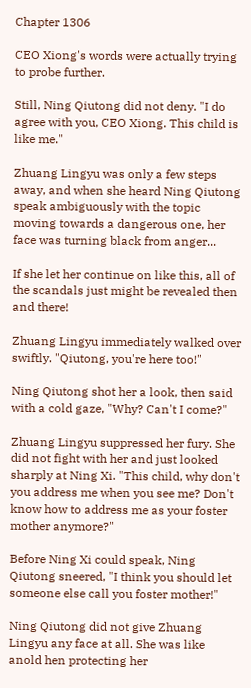Chapter 1306

CEO Xiong's words were actually trying to probe further.

Still, Ning Qiutong did not deny. "I do agree with you, CEO Xiong. This child is like me."

Zhuang Lingyu was only a few steps away, and when she heard Ning Qiutong speak ambiguously with the topic moving towards a dangerous one, her face was turning black from anger...

If she let her continue on like this, all of the scandals just might be revealed then and there!

Zhuang Lingyu immediately walked over swiftly. "Qiutong, you're here too!"

Ning Qiutong shot her a look, then said with a cold gaze, "Why? Can't I come?"

Zhuang Lingyu suppressed her fury. She did not fight with her and just looked sharply at Ning Xi. "This child, why don't you address me when you see me? Don't know how to address me as your foster mother anymore?"

Before Ning Xi could speak, Ning Qiutong sneered, "I think you should let someone else call you foster mother!"

Ning Qiutong did not give Zhuang Lingyu any face at all. She was like anold hen protecting her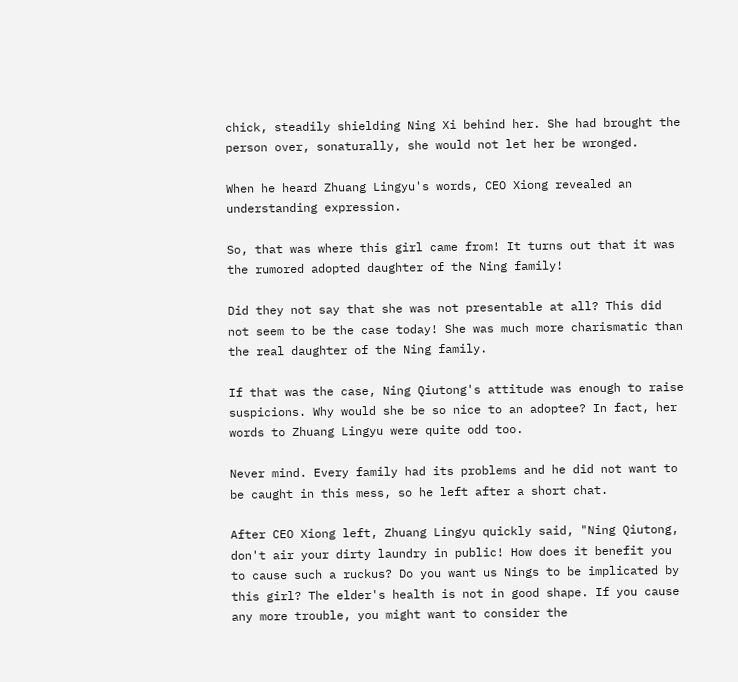chick, steadily shielding Ning Xi behind her. She had brought the person over, sonaturally, she would not let her be wronged.

When he heard Zhuang Lingyu's words, CEO Xiong revealed an understanding expression.

So, that was where this girl came from! It turns out that it was the rumored adopted daughter of the Ning family!

Did they not say that she was not presentable at all? This did not seem to be the case today! She was much more charismatic than the real daughter of the Ning family.

If that was the case, Ning Qiutong's attitude was enough to raise suspicions. Why would she be so nice to an adoptee? In fact, her words to Zhuang Lingyu were quite odd too.

Never mind. Every family had its problems and he did not want to be caught in this mess, so he left after a short chat.

After CEO Xiong left, Zhuang Lingyu quickly said, "Ning Qiutong, don't air your dirty laundry in public! How does it benefit you to cause such a ruckus? Do you want us Nings to be implicated by this girl? The elder's health is not in good shape. If you cause any more trouble, you might want to consider the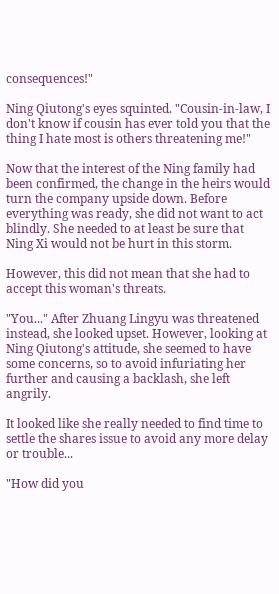consequences!"

Ning Qiutong's eyes squinted. "Cousin-in-law, I don't know if cousin has ever told you that the thing I hate most is others threatening me!"

Now that the interest of the Ning family had been confirmed, the change in the heirs would turn the company upside down. Before everything was ready, she did not want to act blindly. She needed to at least be sure that Ning Xi would not be hurt in this storm.

However, this did not mean that she had to accept this woman's threats.

"You..." After Zhuang Lingyu was threatened instead, she looked upset. However, looking at Ning Qiutong's attitude, she seemed to have some concerns, so to avoid infuriating her further and causing a backlash, she left angrily.

It looked like she really needed to find time to settle the shares issue to avoid any more delay or trouble...

"How did you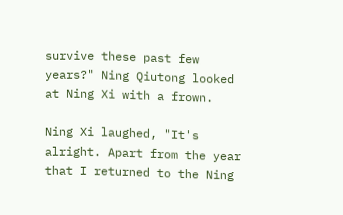survive these past few years?" Ning Qiutong looked at Ning Xi with a frown.

Ning Xi laughed, "It's alright. Apart from the year that I returned to the Ning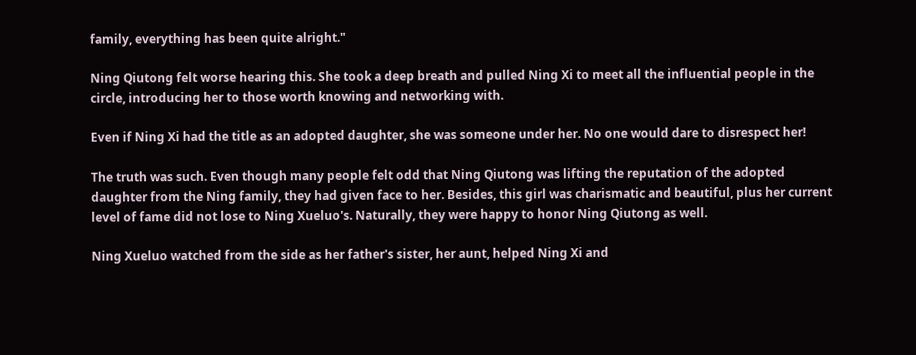family, everything has been quite alright."

Ning Qiutong felt worse hearing this. She took a deep breath and pulled Ning Xi to meet all the influential people in the circle, introducing her to those worth knowing and networking with.

Even if Ning Xi had the title as an adopted daughter, she was someone under her. No one would dare to disrespect her!

The truth was such. Even though many people felt odd that Ning Qiutong was lifting the reputation of the adopted daughter from the Ning family, they had given face to her. Besides, this girl was charismatic and beautiful, plus her current level of fame did not lose to Ning Xueluo's. Naturally, they were happy to honor Ning Qiutong as well.

Ning Xueluo watched from the side as her father's sister, her aunt, helped Ning Xi and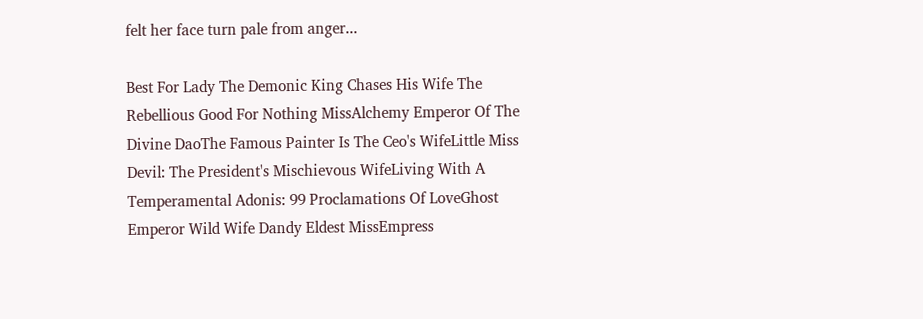felt her face turn pale from anger...

Best For Lady The Demonic King Chases His Wife The Rebellious Good For Nothing MissAlchemy Emperor Of The Divine DaoThe Famous Painter Is The Ceo's WifeLittle Miss Devil: The President's Mischievous WifeLiving With A Temperamental Adonis: 99 Proclamations Of LoveGhost Emperor Wild Wife Dandy Eldest MissEmpress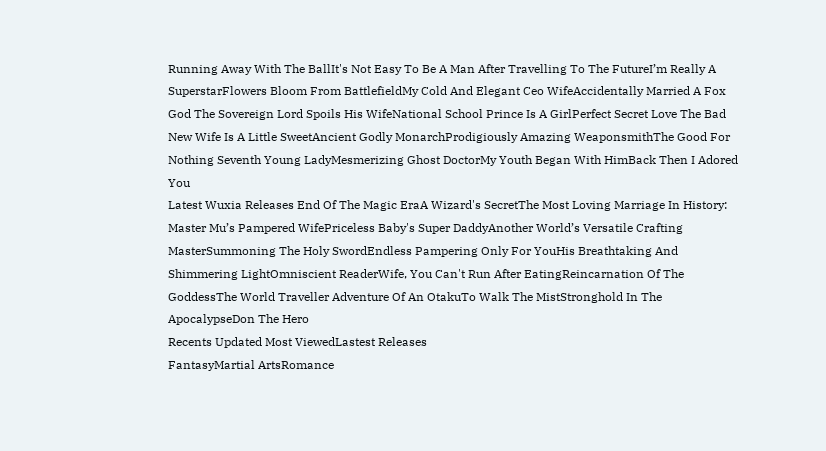Running Away With The BallIt's Not Easy To Be A Man After Travelling To The FutureI’m Really A SuperstarFlowers Bloom From BattlefieldMy Cold And Elegant Ceo WifeAccidentally Married A Fox God The Sovereign Lord Spoils His WifeNational School Prince Is A GirlPerfect Secret Love The Bad New Wife Is A Little SweetAncient Godly MonarchProdigiously Amazing WeaponsmithThe Good For Nothing Seventh Young LadyMesmerizing Ghost DoctorMy Youth Began With HimBack Then I Adored You
Latest Wuxia Releases End Of The Magic EraA Wizard's SecretThe Most Loving Marriage In History: Master Mu’s Pampered WifePriceless Baby's Super DaddyAnother World’s Versatile Crafting MasterSummoning The Holy SwordEndless Pampering Only For YouHis Breathtaking And Shimmering LightOmniscient ReaderWife, You Can't Run After EatingReincarnation Of The GoddessThe World Traveller Adventure Of An OtakuTo Walk The MistStronghold In The ApocalypseDon The Hero
Recents Updated Most ViewedLastest Releases
FantasyMartial ArtsRomance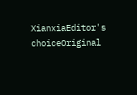XianxiaEditor's choiceOriginal